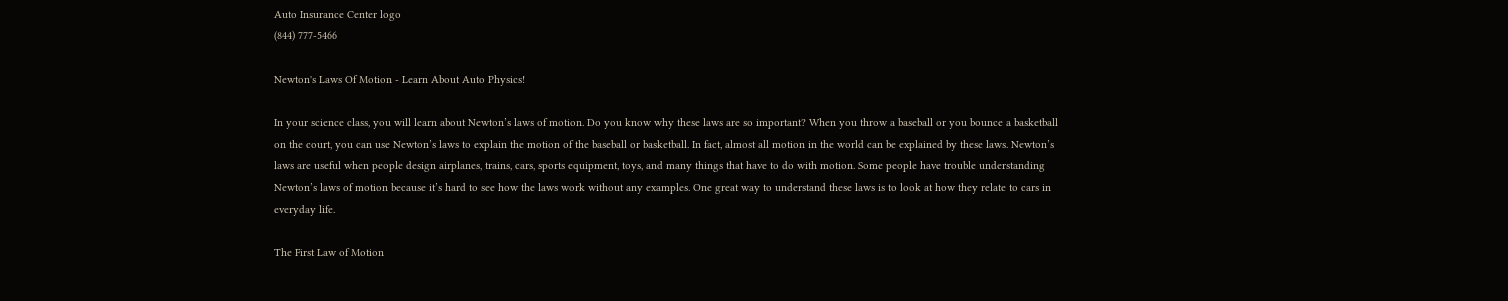Auto Insurance Center logo
(844) 777-5466

Newton's Laws Of Motion - Learn About Auto Physics!

In your science class, you will learn about Newton’s laws of motion. Do you know why these laws are so important? When you throw a baseball or you bounce a basketball on the court, you can use Newton’s laws to explain the motion of the baseball or basketball. In fact, almost all motion in the world can be explained by these laws. Newton’s laws are useful when people design airplanes, trains, cars, sports equipment, toys, and many things that have to do with motion. Some people have trouble understanding Newton’s laws of motion because it’s hard to see how the laws work without any examples. One great way to understand these laws is to look at how they relate to cars in everyday life.

The First Law of Motion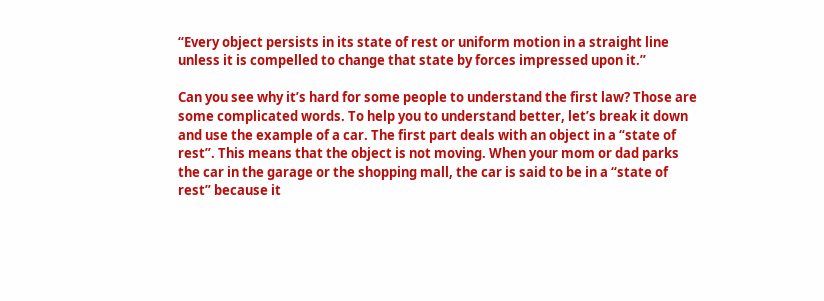“Every object persists in its state of rest or uniform motion in a straight line unless it is compelled to change that state by forces impressed upon it.”

Can you see why it’s hard for some people to understand the first law? Those are some complicated words. To help you to understand better, let’s break it down and use the example of a car. The first part deals with an object in a “state of rest”. This means that the object is not moving. When your mom or dad parks the car in the garage or the shopping mall, the car is said to be in a “state of rest” because it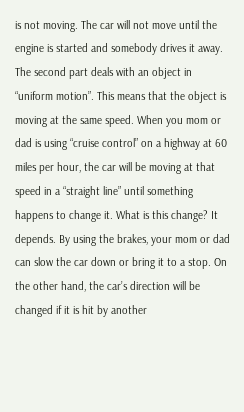is not moving. The car will not move until the engine is started and somebody drives it away. The second part deals with an object in “uniform motion”. This means that the object is moving at the same speed. When you mom or dad is using “cruise control” on a highway at 60 miles per hour, the car will be moving at that speed in a “straight line” until something happens to change it. What is this change? It depends. By using the brakes, your mom or dad can slow the car down or bring it to a stop. On the other hand, the car’s direction will be changed if it is hit by another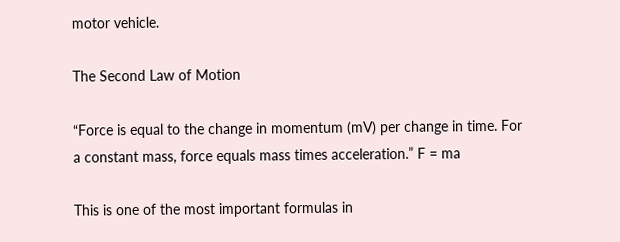motor vehicle.

The Second Law of Motion

“Force is equal to the change in momentum (mV) per change in time. For a constant mass, force equals mass times acceleration.” F = ma

This is one of the most important formulas in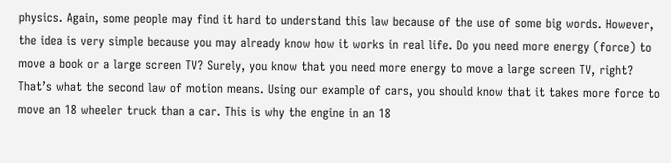physics. Again, some people may find it hard to understand this law because of the use of some big words. However, the idea is very simple because you may already know how it works in real life. Do you need more energy (force) to move a book or a large screen TV? Surely, you know that you need more energy to move a large screen TV, right? That’s what the second law of motion means. Using our example of cars, you should know that it takes more force to move an 18 wheeler truck than a car. This is why the engine in an 18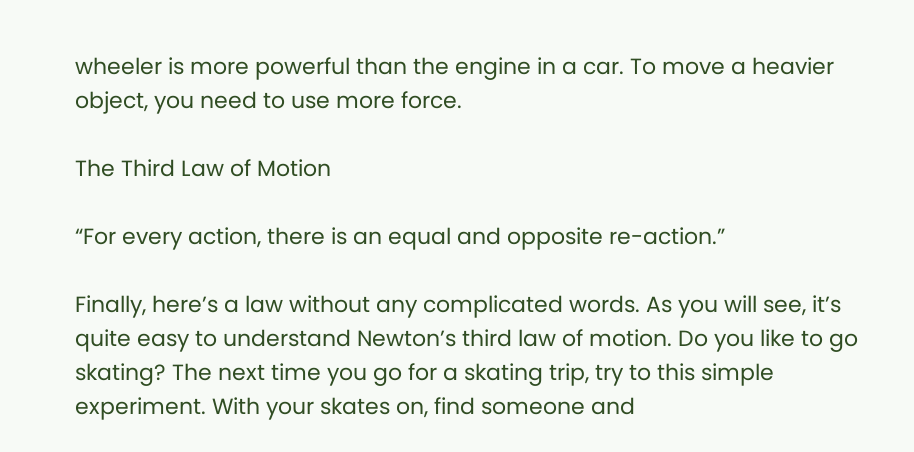wheeler is more powerful than the engine in a car. To move a heavier object, you need to use more force.

The Third Law of Motion

“For every action, there is an equal and opposite re-action.”

Finally, here’s a law without any complicated words. As you will see, it’s quite easy to understand Newton’s third law of motion. Do you like to go skating? The next time you go for a skating trip, try to this simple experiment. With your skates on, find someone and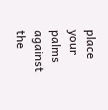place your palms against the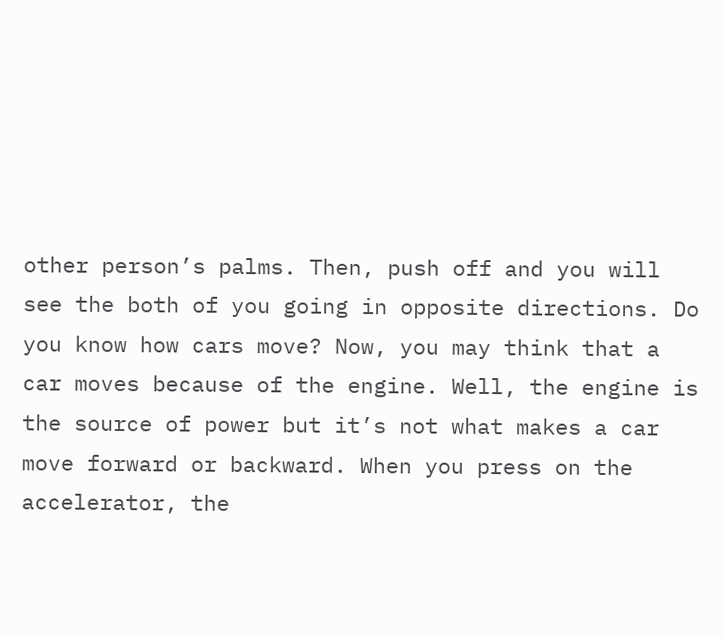other person’s palms. Then, push off and you will see the both of you going in opposite directions. Do you know how cars move? Now, you may think that a car moves because of the engine. Well, the engine is the source of power but it’s not what makes a car move forward or backward. When you press on the accelerator, the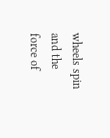wheels spin and the force of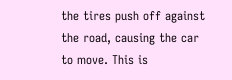the tires push off against the road, causing the car to move. This is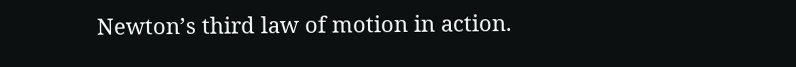Newton’s third law of motion in action.